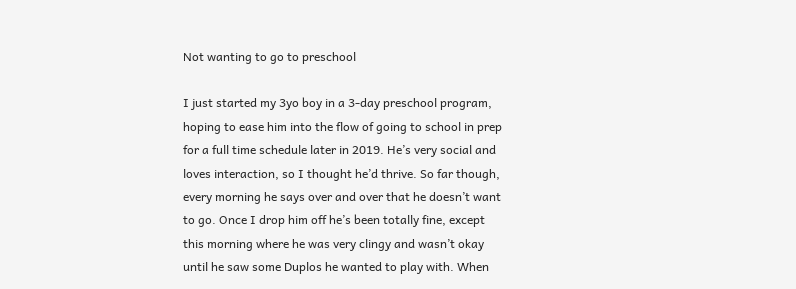Not wanting to go to preschool

I just started my 3yo boy in a 3-day preschool program, hoping to ease him into the flow of going to school in prep for a full time schedule later in 2019. He’s very social and loves interaction, so I thought he’d thrive. So far though, every morning he says over and over that he doesn’t want to go. Once I drop him off he’s been totally fine, except this morning where he was very clingy and wasn’t okay until he saw some Duplos he wanted to play with. When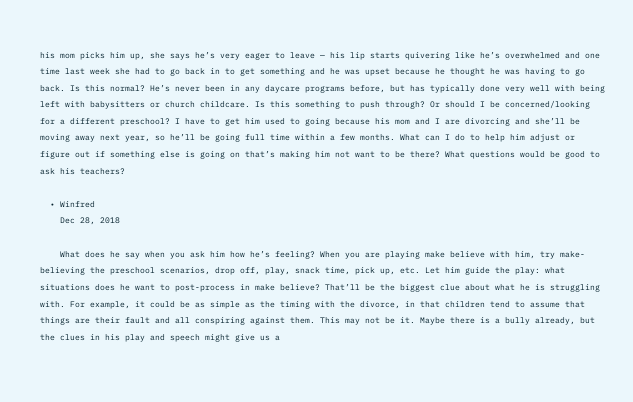his mom picks him up, she says he’s very eager to leave — his lip starts quivering like he’s overwhelmed and one time last week she had to go back in to get something and he was upset because he thought he was having to go back. Is this normal? He’s never been in any daycare programs before, but has typically done very well with being left with babysitters or church childcare. Is this something to push through? Or should I be concerned/looking for a different preschool? I have to get him used to going because his mom and I are divorcing and she’ll be moving away next year, so he’ll be going full time within a few months. What can I do to help him adjust or figure out if something else is going on that’s making him not want to be there? What questions would be good to ask his teachers?

  • Winfred
    Dec 28, 2018

    What does he say when you ask him how he’s feeling? When you are playing make believe with him, try make-believing the preschool scenarios, drop off, play, snack time, pick up, etc. Let him guide the play: what situations does he want to post-process in make believe? That’ll be the biggest clue about what he is struggling with. For example, it could be as simple as the timing with the divorce, in that children tend to assume that things are their fault and all conspiring against them. This may not be it. Maybe there is a bully already, but the clues in his play and speech might give us a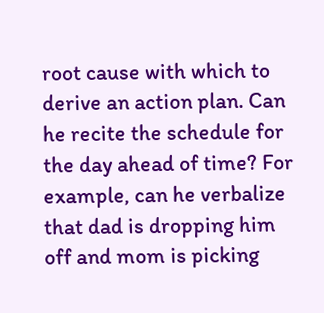root cause with which to derive an action plan. Can he recite the schedule for the day ahead of time? For example, can he verbalize that dad is dropping him off and mom is picking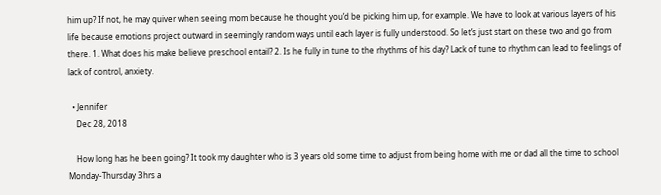him up? If not, he may quiver when seeing mom because he thought you’d be picking him up, for example. We have to look at various layers of his life because emotions project outward in seemingly random ways until each layer is fully understood. So let’s just start on these two and go from there. 1. What does his make believe preschool entail? 2. Is he fully in tune to the rhythms of his day? Lack of tune to rhythm can lead to feelings of lack of control, anxiety.

  • Jennifer
    Dec 28, 2018

    How long has he been going? It took my daughter who is 3 years old some time to adjust from being home with me or dad all the time to school Monday-Thursday 3hrs a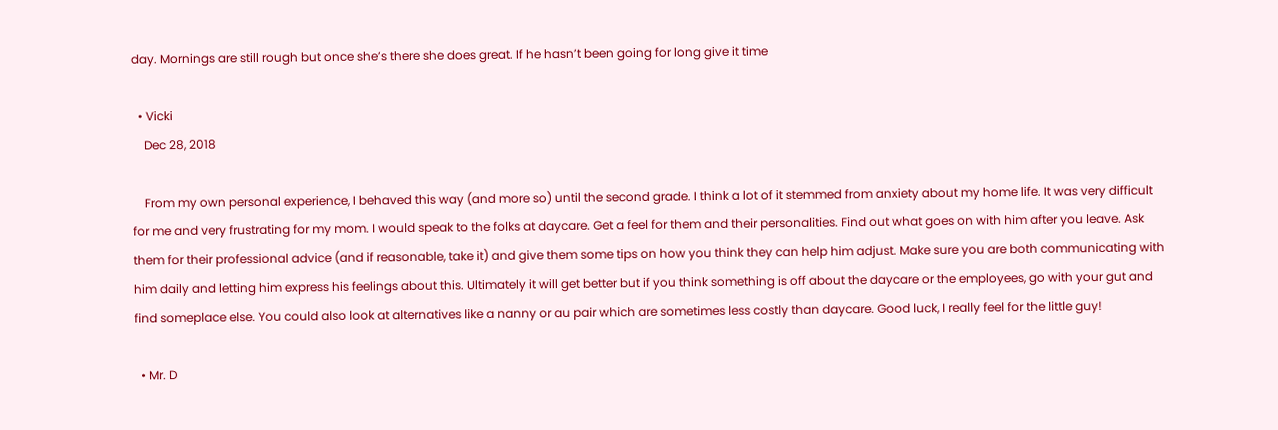day. Mornings are still rough but once she’s there she does great. If he hasn’t been going for long give it time

  • Vicki
    Dec 28, 2018

    From my own personal experience, I behaved this way (and more so) until the second grade. I think a lot of it stemmed from anxiety about my home life. It was very difficult for me and very frustrating for my mom. I would speak to the folks at daycare. Get a feel for them and their personalities. Find out what goes on with him after you leave. Ask them for their professional advice (and if reasonable, take it) and give them some tips on how you think they can help him adjust. Make sure you are both communicating with him daily and letting him express his feelings about this. Ultimately it will get better but if you think something is off about the daycare or the employees, go with your gut and find someplace else. You could also look at alternatives like a nanny or au pair which are sometimes less costly than daycare. Good luck, I really feel for the little guy!

  • Mr. D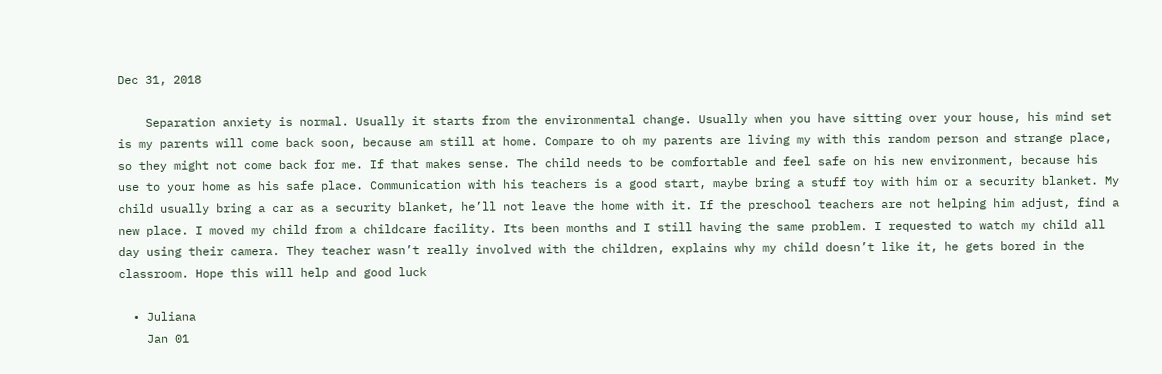Dec 31, 2018

    Separation anxiety is normal. Usually it starts from the environmental change. Usually when you have sitting over your house, his mind set is my parents will come back soon, because am still at home. Compare to oh my parents are living my with this random person and strange place, so they might not come back for me. If that makes sense. The child needs to be comfortable and feel safe on his new environment, because his use to your home as his safe place. Communication with his teachers is a good start, maybe bring a stuff toy with him or a security blanket. My child usually bring a car as a security blanket, he’ll not leave the home with it. If the preschool teachers are not helping him adjust, find a new place. I moved my child from a childcare facility. Its been months and I still having the same problem. I requested to watch my child all day using their camera. They teacher wasn’t really involved with the children, explains why my child doesn’t like it, he gets bored in the classroom. Hope this will help and good luck

  • Juliana
    Jan 01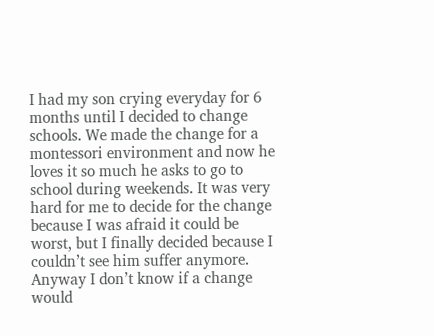I had my son crying everyday for 6 months until I decided to change schools. We made the change for a montessori environment and now he loves it so much he asks to go to school during weekends. It was very hard for me to decide for the change because I was afraid it could be worst, but I finally decided because I couldn’t see him suffer anymore. Anyway I don’t know if a change would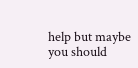help but maybe you should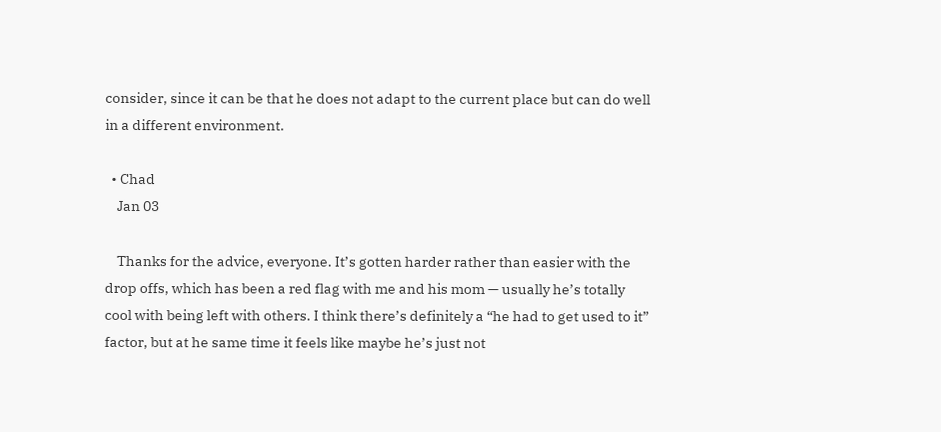consider, since it can be that he does not adapt to the current place but can do well in a different environment.

  • Chad
    Jan 03

    Thanks for the advice, everyone. It’s gotten harder rather than easier with the drop offs, which has been a red flag with me and his mom — usually he’s totally cool with being left with others. I think there’s definitely a “he had to get used to it” factor, but at he same time it feels like maybe he’s just not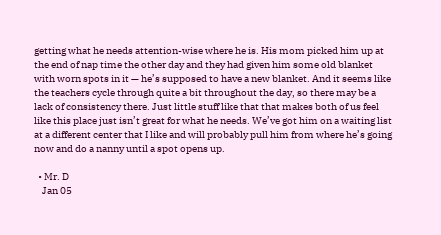getting what he needs attention-wise where he is. His mom picked him up at the end of nap time the other day and they had given him some old blanket with worn spots in it — he’s supposed to have a new blanket. And it seems like the teachers cycle through quite a bit throughout the day, so there may be a lack of consistency there. Just little stuff like that that makes both of us feel like this place just isn’t great for what he needs. We’ve got him on a waiting list at a different center that I like and will probably pull him from where he’s going now and do a nanny until a spot opens up.

  • Mr. D
    Jan 05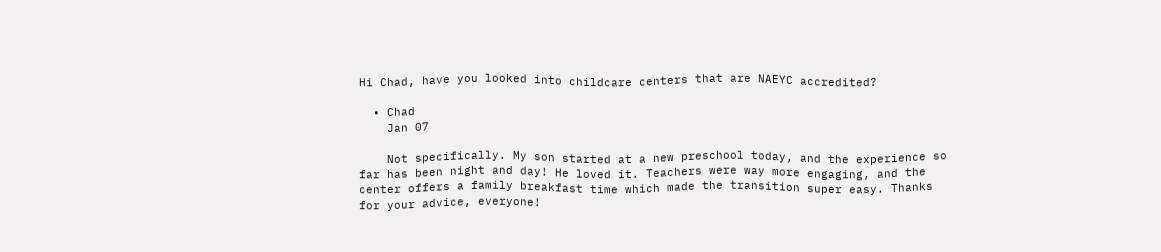Hi Chad, have you looked into childcare centers that are NAEYC accredited?

  • Chad
    Jan 07

    Not specifically. My son started at a new preschool today, and the experience so far has been night and day! He loved it. Teachers were way more engaging, and the center offers a family breakfast time which made the transition super easy. Thanks for your advice, everyone!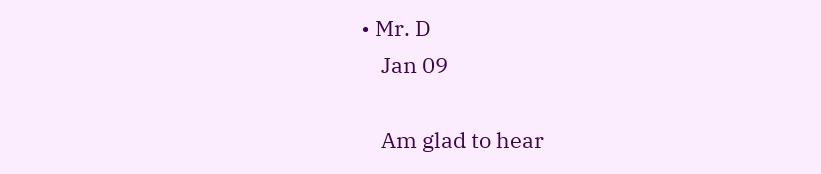• Mr. D
    Jan 09

    Am glad to hear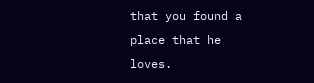that you found a place that he loves.